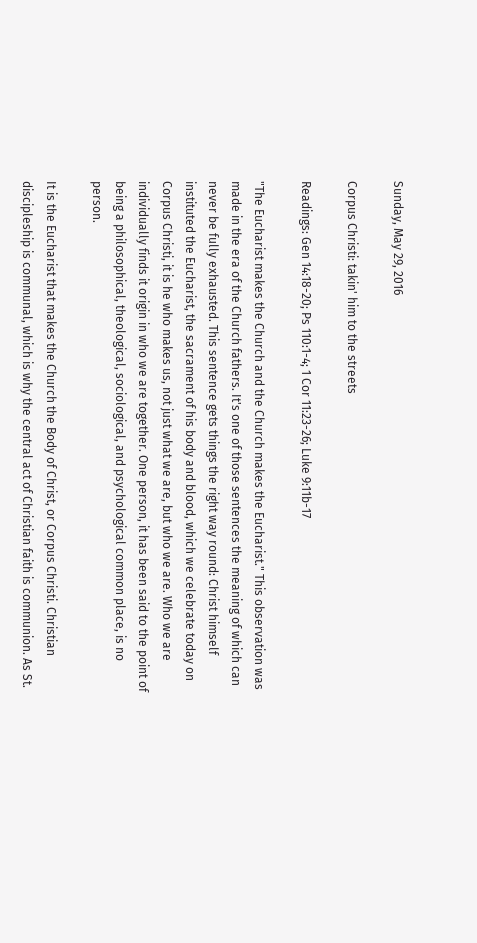Sunday, May 29, 2016

Corpus Christi: takin' him to the streets

Readings: Gen 14:18-20; Ps 110:1-4; 1 Cor 11:23-26; Luke 9:11b-17

"The Eucharist makes the Church and the Church makes the Eucharist." This observation was made in the era of the Church fathers. It's one of those sentences the meaning of which can never be fully exhausted. This sentence gets things the right way round: Christ himself instituted the Eucharist, the sacrament of his body and blood, which we celebrate today on Corpus Christi, it is he who makes us, not just what we are, but who we are. Who we are individually finds it origin in who we are together. One person, it has been said to the point of being a philosophical, theological, sociological, and psychological common place, is no person.

It is the Eucharist that makes the Church the Body of Christ, or Corpus Christi. Christian discipleship is communal, which is why the central act of Christian faith is communion. As St.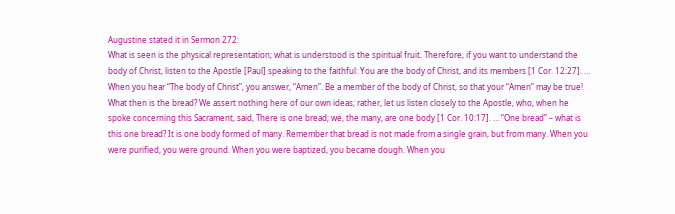Augustine stated it in Sermon 272:
What is seen is the physical representation; what is understood is the spiritual fruit. Therefore, if you want to understand the body of Christ, listen to the Apostle [Paul] speaking to the faithful: You are the body of Christ, and its members [1 Cor. 12:27]. … When you hear “The body of Christ”, you answer, “Amen”. Be a member of the body of Christ, so that your “Amen” may be true! What then is the bread? We assert nothing here of our own ideas; rather, let us listen closely to the Apostle, who, when he spoke concerning this Sacrament, said, There is one bread; we, the many, are one body [1 Cor. 10:17]. … “One bread” – what is this one bread? It is one body formed of many. Remember that bread is not made from a single grain, but from many. When you were purified, you were ground. When you were baptized, you became dough. When you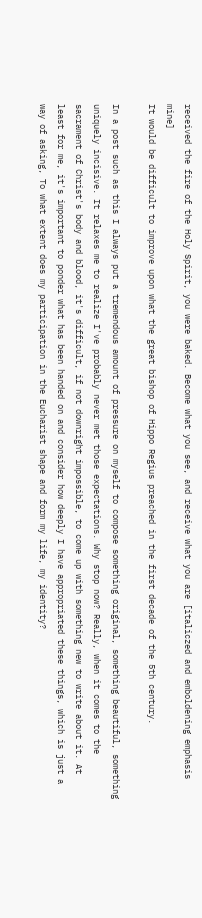received the fire of the Holy Spirit, you were baked. Become what you see, and receive what you are [italiczed and emboldening emphasis mine]
It would be difficult to improve upon what the great bishop of Hippo Regius preached in the first decade of the 5th century.

In a post such as this I always put a tremendous amount of pressure on myself to compose something original, something beautiful, something uniquely incisive. It relaxes me to realize I've probably never met those expectations. Why stop now? Really, when it comes to the sacrament of Christ's body and blood, it's difficult, if not downright impossible, to come up with something new to write about it. At least for me, it's important to ponder what has been handed on and consider how deeply I have appropriated these things, which is just a way of asking, To what extent does my participation in the Eucharist shape and form my life, my identity?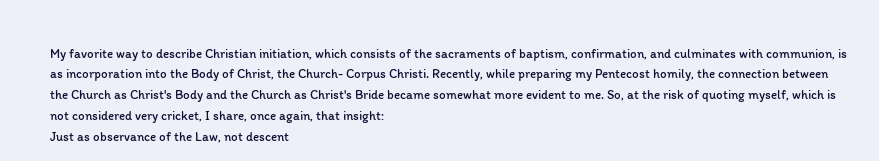My favorite way to describe Christian initiation, which consists of the sacraments of baptism, confirmation, and culminates with communion, is as incorporation into the Body of Christ, the Church- Corpus Christi. Recently, while preparing my Pentecost homily, the connection between the Church as Christ's Body and the Church as Christ's Bride became somewhat more evident to me. So, at the risk of quoting myself, which is not considered very cricket, I share, once again, that insight:
Just as observance of the Law, not descent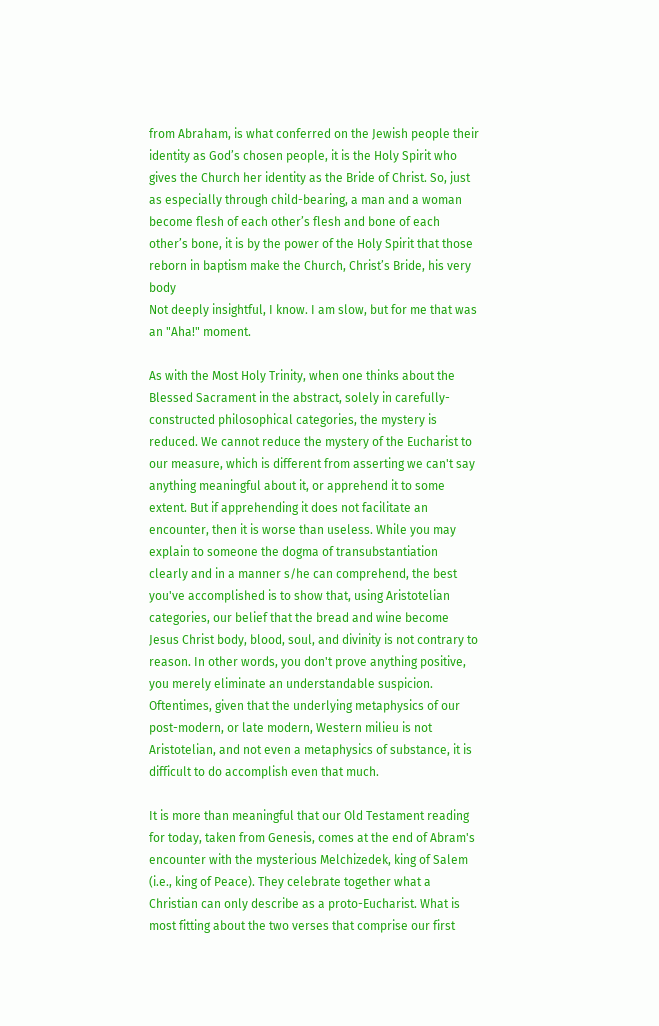from Abraham, is what conferred on the Jewish people their identity as God’s chosen people, it is the Holy Spirit who gives the Church her identity as the Bride of Christ. So, just as especially through child-bearing, a man and a woman become flesh of each other’s flesh and bone of each other’s bone, it is by the power of the Holy Spirit that those reborn in baptism make the Church, Christ’s Bride, his very body
Not deeply insightful, I know. I am slow, but for me that was an "Aha!" moment.

As with the Most Holy Trinity, when one thinks about the Blessed Sacrament in the abstract, solely in carefully-constructed philosophical categories, the mystery is reduced. We cannot reduce the mystery of the Eucharist to our measure, which is different from asserting we can't say anything meaningful about it, or apprehend it to some extent. But if apprehending it does not facilitate an encounter, then it is worse than useless. While you may explain to someone the dogma of transubstantiation clearly and in a manner s/he can comprehend, the best you've accomplished is to show that, using Aristotelian categories, our belief that the bread and wine become Jesus Christ body, blood, soul, and divinity is not contrary to reason. In other words, you don't prove anything positive, you merely eliminate an understandable suspicion. Oftentimes, given that the underlying metaphysics of our post-modern, or late modern, Western milieu is not Aristotelian, and not even a metaphysics of substance, it is difficult to do accomplish even that much.

It is more than meaningful that our Old Testament reading for today, taken from Genesis, comes at the end of Abram's encounter with the mysterious Melchizedek, king of Salem (i.e., king of Peace). They celebrate together what a Christian can only describe as a proto-Eucharist. What is most fitting about the two verses that comprise our first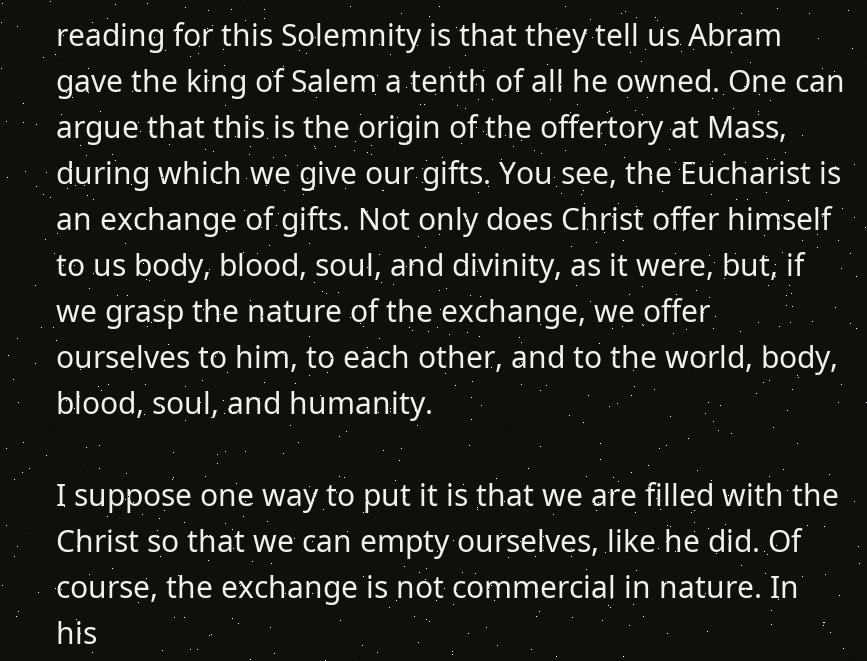reading for this Solemnity is that they tell us Abram gave the king of Salem a tenth of all he owned. One can argue that this is the origin of the offertory at Mass, during which we give our gifts. You see, the Eucharist is an exchange of gifts. Not only does Christ offer himself to us body, blood, soul, and divinity, as it were, but, if we grasp the nature of the exchange, we offer ourselves to him, to each other, and to the world, body, blood, soul, and humanity.

I suppose one way to put it is that we are filled with the Christ so that we can empty ourselves, like he did. Of course, the exchange is not commercial in nature. In his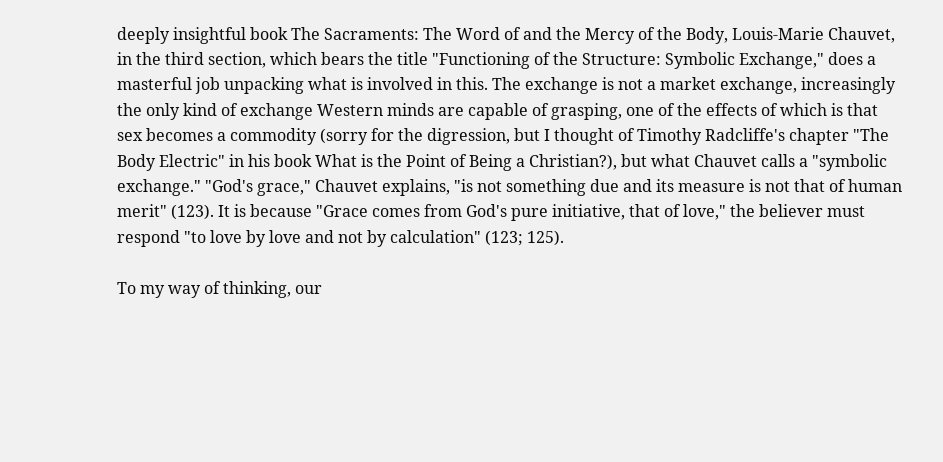deeply insightful book The Sacraments: The Word of and the Mercy of the Body, Louis-Marie Chauvet, in the third section, which bears the title "Functioning of the Structure: Symbolic Exchange," does a masterful job unpacking what is involved in this. The exchange is not a market exchange, increasingly the only kind of exchange Western minds are capable of grasping, one of the effects of which is that sex becomes a commodity (sorry for the digression, but I thought of Timothy Radcliffe's chapter "The Body Electric" in his book What is the Point of Being a Christian?), but what Chauvet calls a "symbolic exchange." "God's grace," Chauvet explains, "is not something due and its measure is not that of human merit" (123). It is because "Grace comes from God's pure initiative, that of love," the believer must respond "to love by love and not by calculation" (123; 125).

To my way of thinking, our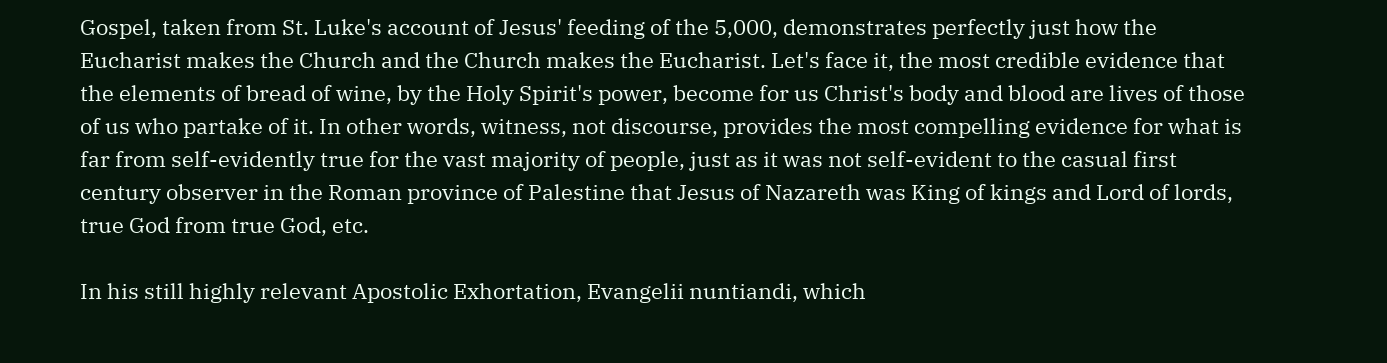Gospel, taken from St. Luke's account of Jesus' feeding of the 5,000, demonstrates perfectly just how the Eucharist makes the Church and the Church makes the Eucharist. Let's face it, the most credible evidence that the elements of bread of wine, by the Holy Spirit's power, become for us Christ's body and blood are lives of those of us who partake of it. In other words, witness, not discourse, provides the most compelling evidence for what is far from self-evidently true for the vast majority of people, just as it was not self-evident to the casual first century observer in the Roman province of Palestine that Jesus of Nazareth was King of kings and Lord of lords, true God from true God, etc.

In his still highly relevant Apostolic Exhortation, Evangelii nuntiandi, which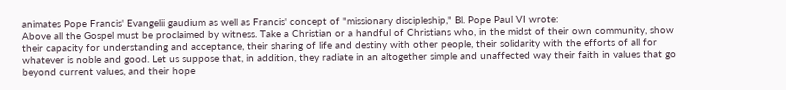animates Pope Francis' Evangelii gaudium as well as Francis' concept of "missionary discipleship," Bl. Pope Paul VI wrote:
Above all the Gospel must be proclaimed by witness. Take a Christian or a handful of Christians who, in the midst of their own community, show their capacity for understanding and acceptance, their sharing of life and destiny with other people, their solidarity with the efforts of all for whatever is noble and good. Let us suppose that, in addition, they radiate in an altogether simple and unaffected way their faith in values that go beyond current values, and their hope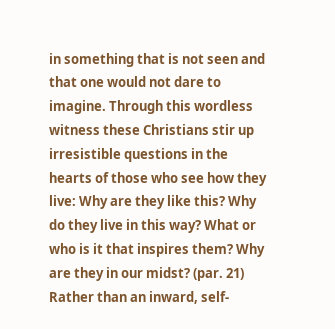in something that is not seen and that one would not dare to imagine. Through this wordless witness these Christians stir up irresistible questions in the hearts of those who see how they live: Why are they like this? Why do they live in this way? What or who is it that inspires them? Why are they in our midst? (par. 21)
Rather than an inward, self-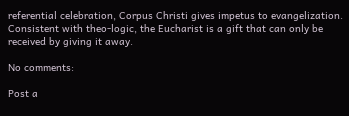referential celebration, Corpus Christi gives impetus to evangelization. Consistent with theo-logic, the Eucharist is a gift that can only be received by giving it away.

No comments:

Post a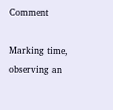Comment

Marking time, observing an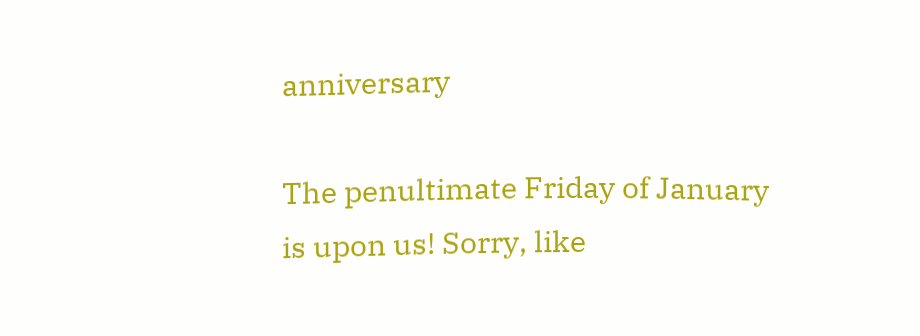anniversary

The penultimate Friday of January is upon us! Sorry, like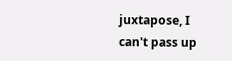juxtapose, I can't pass up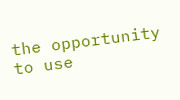the opportunity to use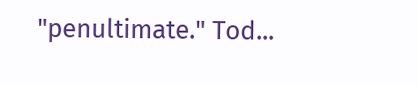"penultimate." Tod...